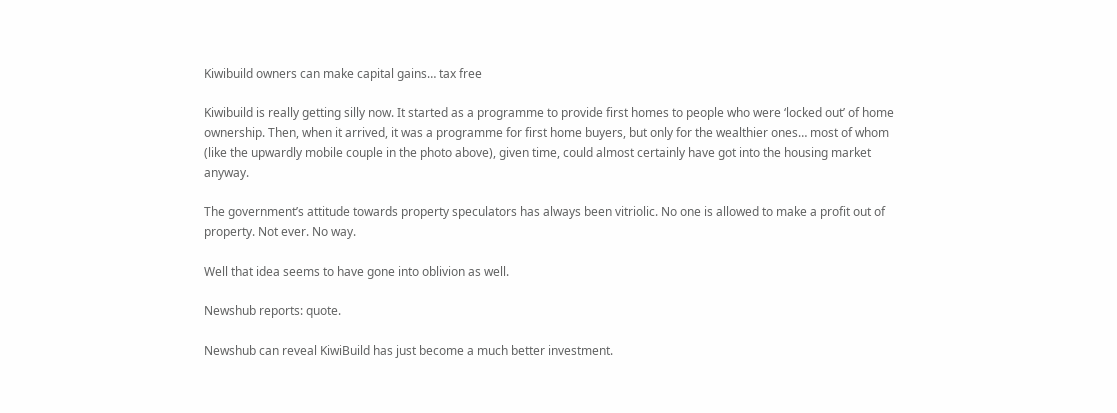Kiwibuild owners can make capital gains… tax free

Kiwibuild is really getting silly now. It started as a programme to provide first homes to people who were ‘locked out’ of home ownership. Then, when it arrived, it was a programme for first home buyers, but only for the wealthier ones… most of whom (like the upwardly mobile couple in the photo above), given time, could almost certainly have got into the housing market anyway.

The government’s attitude towards property speculators has always been vitriolic. No one is allowed to make a profit out of property. Not ever. No way.

Well that idea seems to have gone into oblivion as well.

Newshub reports: quote.

Newshub can reveal KiwiBuild has just become a much better investment.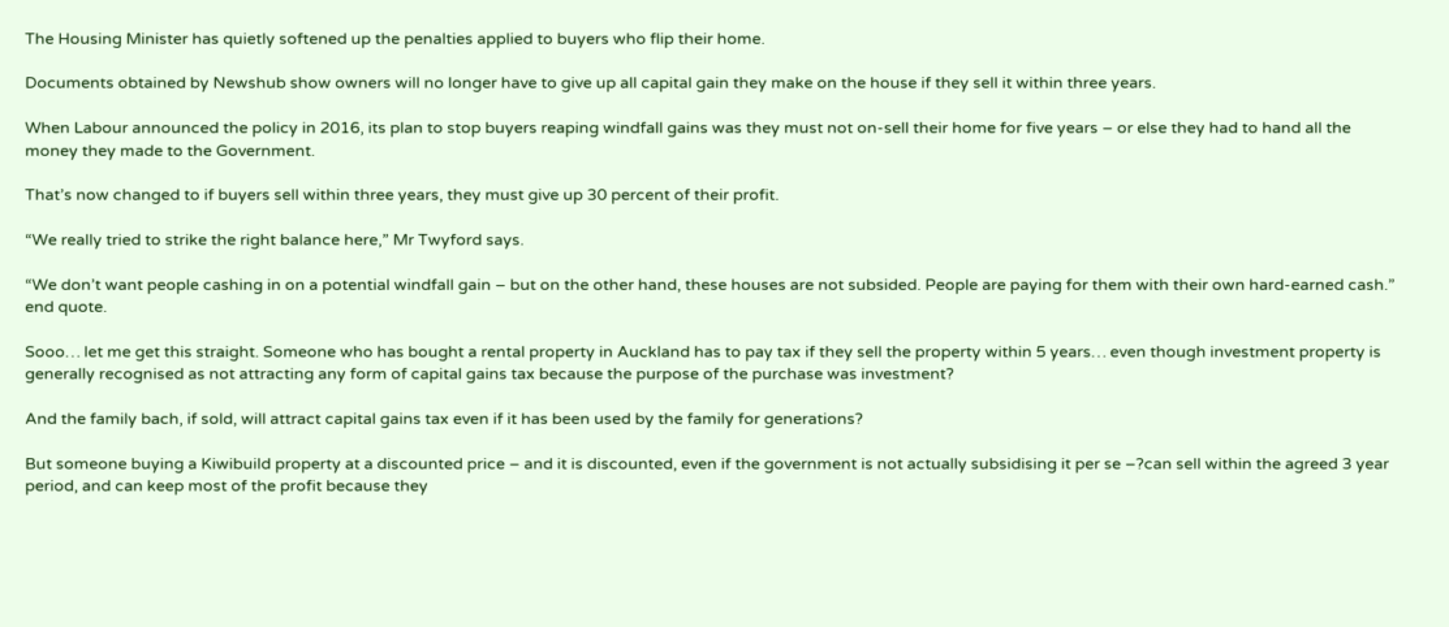The Housing Minister has quietly softened up the penalties applied to buyers who flip their home.

Documents obtained by Newshub show owners will no longer have to give up all capital gain they make on the house if they sell it within three years.

When Labour announced the policy in 2016, its plan to stop buyers reaping windfall gains was they must not on-sell their home for five years – or else they had to hand all the money they made to the Government.

That’s now changed to if buyers sell within three years, they must give up 30 percent of their profit.

“We really tried to strike the right balance here,” Mr Twyford says.

“We don’t want people cashing in on a potential windfall gain – but on the other hand, these houses are not subsided. People are paying for them with their own hard-earned cash.” end quote.

Sooo… let me get this straight. Someone who has bought a rental property in Auckland has to pay tax if they sell the property within 5 years… even though investment property is generally recognised as not attracting any form of capital gains tax because the purpose of the purchase was investment?

And the family bach, if sold, will attract capital gains tax even if it has been used by the family for generations?

But someone buying a Kiwibuild property at a discounted price – and it is discounted, even if the government is not actually subsidising it per se –?can sell within the agreed 3 year period, and can keep most of the profit because they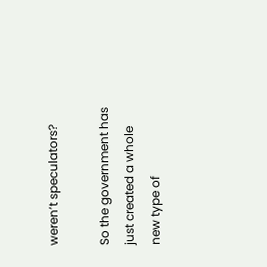weren’t speculators?

So the government has just created a whole new type of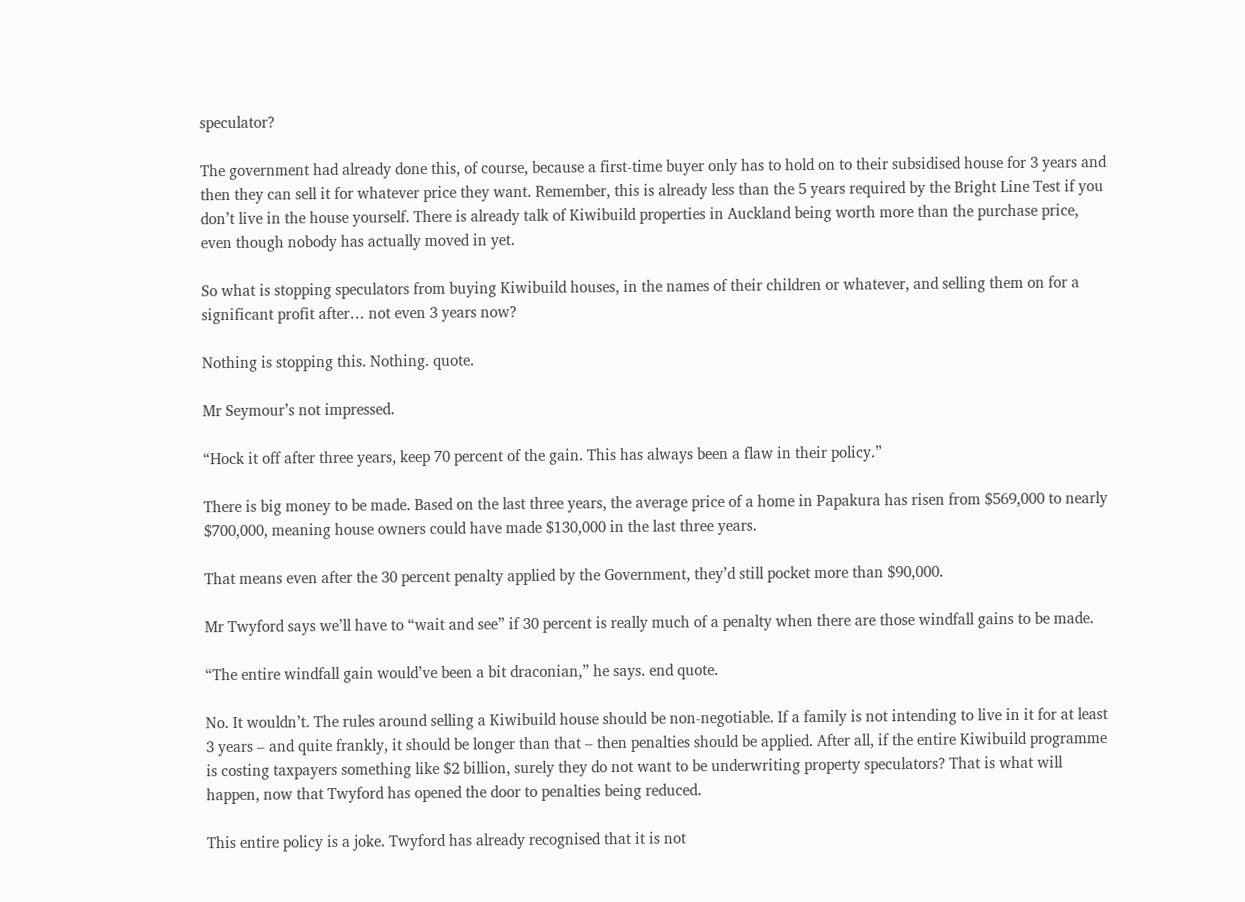speculator?

The government had already done this, of course, because a first-time buyer only has to hold on to their subsidised house for 3 years and then they can sell it for whatever price they want. Remember, this is already less than the 5 years required by the Bright Line Test if you don’t live in the house yourself. There is already talk of Kiwibuild properties in Auckland being worth more than the purchase price, even though nobody has actually moved in yet.

So what is stopping speculators from buying Kiwibuild houses, in the names of their children or whatever, and selling them on for a significant profit after… not even 3 years now?

Nothing is stopping this. Nothing. quote.

Mr Seymour’s not impressed.

“Hock it off after three years, keep 70 percent of the gain. This has always been a flaw in their policy.”

There is big money to be made. Based on the last three years, the average price of a home in Papakura has risen from $569,000 to nearly $700,000, meaning house owners could have made $130,000 in the last three years.

That means even after the 30 percent penalty applied by the Government, they’d still pocket more than $90,000.

Mr Twyford says we’ll have to “wait and see” if 30 percent is really much of a penalty when there are those windfall gains to be made.

“The entire windfall gain would’ve been a bit draconian,” he says. end quote.

No. It wouldn’t. The rules around selling a Kiwibuild house should be non-negotiable. If a family is not intending to live in it for at least 3 years – and quite frankly, it should be longer than that – then penalties should be applied. After all, if the entire Kiwibuild programme is costing taxpayers something like $2 billion, surely they do not want to be underwriting property speculators? That is what will happen, now that Twyford has opened the door to penalties being reduced.

This entire policy is a joke. Twyford has already recognised that it is not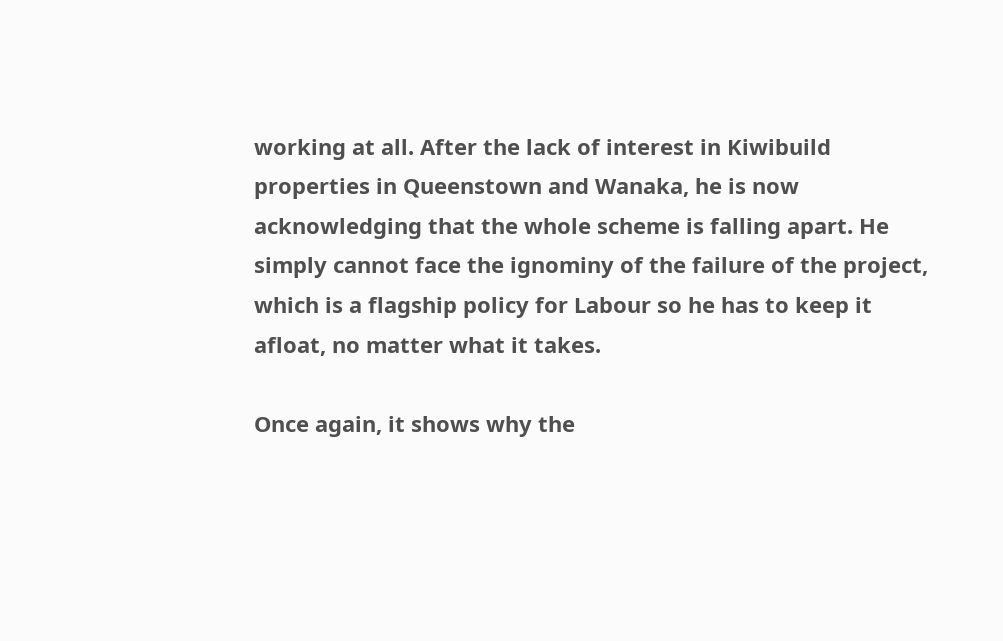working at all. After the lack of interest in Kiwibuild properties in Queenstown and Wanaka, he is now acknowledging that the whole scheme is falling apart. He simply cannot face the ignominy of the failure of the project, which is a flagship policy for Labour so he has to keep it afloat, no matter what it takes.

Once again, it shows why the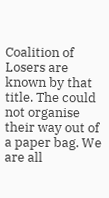Coalition of Losers are known by that title. The could not organise their way out of a paper bag. We are all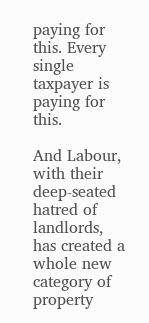paying for this. Every single taxpayer is paying for this.

And Labour, with their deep-seated hatred of landlords, has created a whole new category of property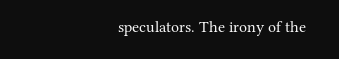speculators. The irony of the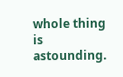whole thing is astounding.